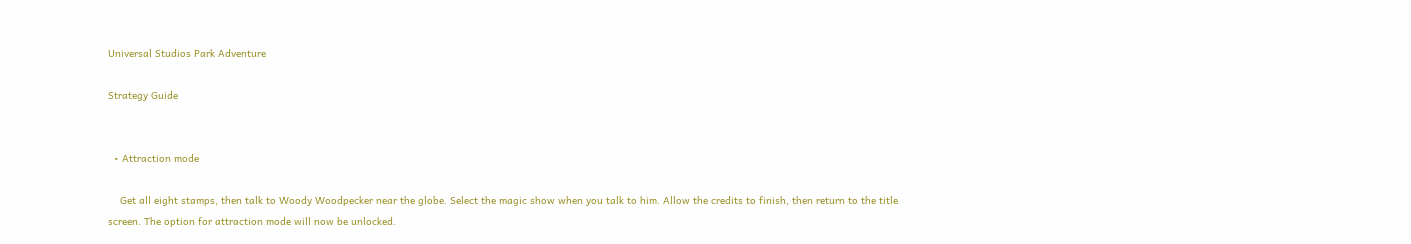Universal Studios Park Adventure

Strategy Guide


  • Attraction mode

    Get all eight stamps, then talk to Woody Woodpecker near the globe. Select the magic show when you talk to him. Allow the credits to finish, then return to the title screen. The option for attraction mode will now be unlocked.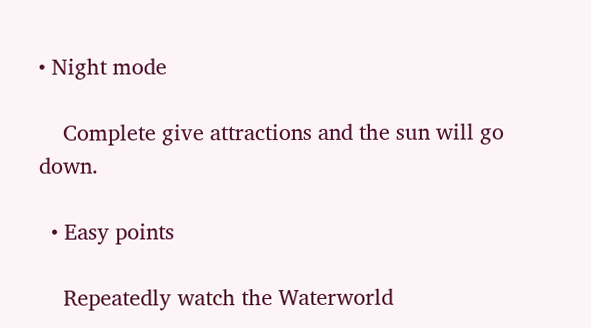• Night mode

    Complete give attractions and the sun will go down.

  • Easy points

    Repeatedly watch the Waterworld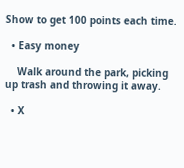Show to get 100 points each time.

  • Easy money

    Walk around the park, picking up trash and throwing it away.

  • X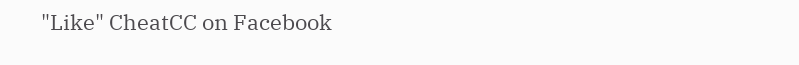"Like" CheatCC on Facebook